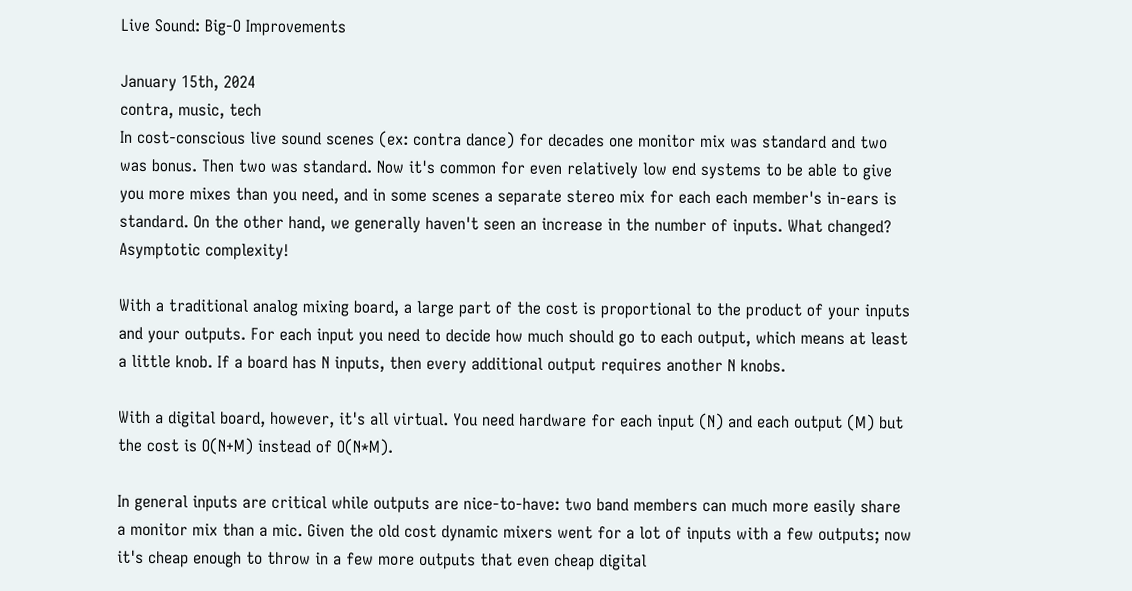Live Sound: Big-O Improvements

January 15th, 2024
contra, music, tech
In cost-conscious live sound scenes (ex: contra dance) for decades one monitor mix was standard and two was bonus. Then two was standard. Now it's common for even relatively low end systems to be able to give you more mixes than you need, and in some scenes a separate stereo mix for each each member's in-ears is standard. On the other hand, we generally haven't seen an increase in the number of inputs. What changed? Asymptotic complexity!

With a traditional analog mixing board, a large part of the cost is proportional to the product of your inputs and your outputs. For each input you need to decide how much should go to each output, which means at least a little knob. If a board has N inputs, then every additional output requires another N knobs.

With a digital board, however, it's all virtual. You need hardware for each input (N) and each output (M) but the cost is O(N+M) instead of O(N*M).

In general inputs are critical while outputs are nice-to-have: two band members can much more easily share a monitor mix than a mic. Given the old cost dynamic mixers went for a lot of inputs with a few outputs; now it's cheap enough to throw in a few more outputs that even cheap digital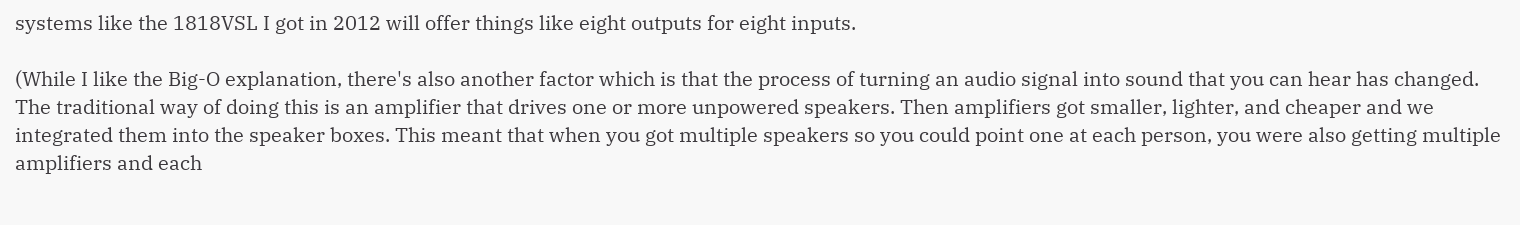systems like the 1818VSL I got in 2012 will offer things like eight outputs for eight inputs.

(While I like the Big-O explanation, there's also another factor which is that the process of turning an audio signal into sound that you can hear has changed. The traditional way of doing this is an amplifier that drives one or more unpowered speakers. Then amplifiers got smaller, lighter, and cheaper and we integrated them into the speaker boxes. This meant that when you got multiple speakers so you could point one at each person, you were also getting multiple amplifiers and each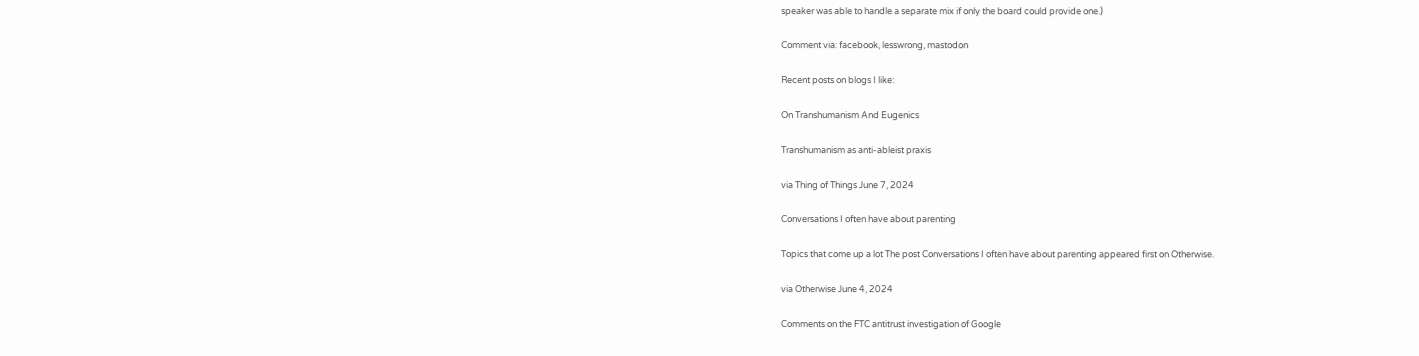speaker was able to handle a separate mix if only the board could provide one.)

Comment via: facebook, lesswrong, mastodon

Recent posts on blogs I like:

On Transhumanism And Eugenics

Transhumanism as anti-ableist praxis

via Thing of Things June 7, 2024

Conversations I often have about parenting

Topics that come up a lot The post Conversations I often have about parenting appeared first on Otherwise.

via Otherwise June 4, 2024

Comments on the FTC antitrust investigation of Google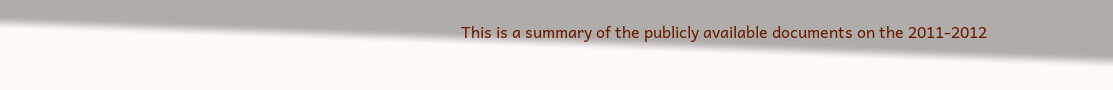This is a summary of the publicly available documents on the 2011-2012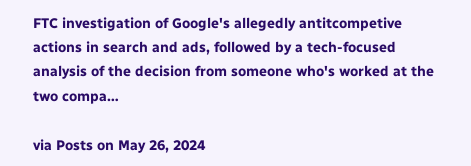FTC investigation of Google's allegedly antitcompetive actions in search and ads, followed by a tech-focused analysis of the decision from someone who's worked at the two compa…

via Posts on May 26, 2024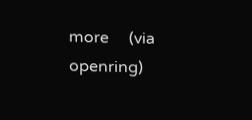more     (via openring)